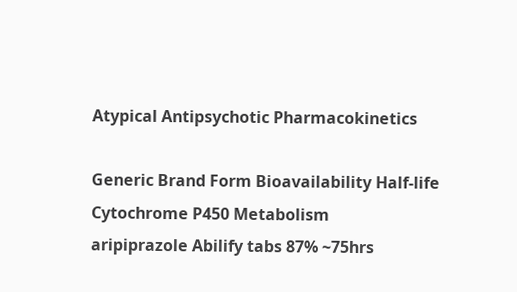Atypical Antipsychotic Pharmacokinetics

Generic Brand Form Bioavailability Half-life Cytochrome P450 Metabolism
aripiprazole Abilify tabs 87% ~75hrs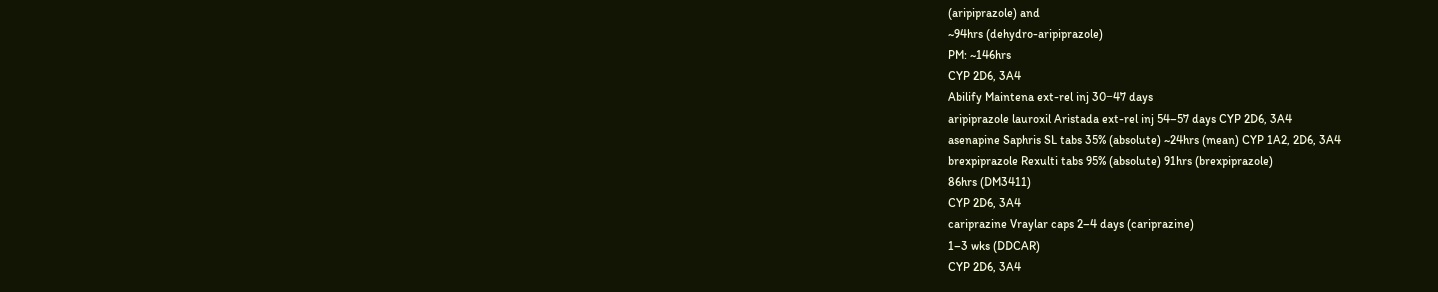(aripiprazole) and
~94hrs (dehydro-aripiprazole)
PM: ~146hrs
CYP 2D6, 3A4
Abilify Maintena ext-rel inj 30−47 days
aripiprazole lauroxil Aristada ext-rel inj 54–57 days CYP 2D6, 3A4
asenapine Saphris SL tabs 35% (absolute) ~24hrs (mean) CYP 1A2, 2D6, 3A4
brexpiprazole Rexulti tabs 95% (absolute) 91hrs (brexpiprazole)
86hrs (DM3411)
CYP 2D6, 3A4
cariprazine Vraylar caps 2–4 days (cariprazine)
1–3 wks (DDCAR)
CYP 2D6, 3A4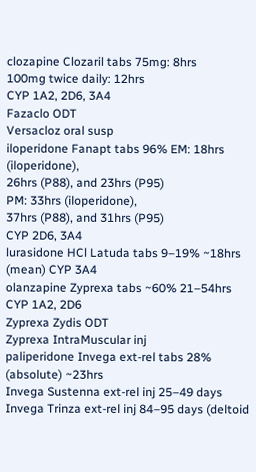clozapine Clozaril tabs 75mg: 8hrs
100mg twice daily: 12hrs
CYP 1A2, 2D6, 3A4
Fazaclo ODT
Versacloz oral susp
iloperidone Fanapt tabs 96% EM: 18hrs (iloperidone),
26hrs (P88), and 23hrs (P95)
PM: 33hrs (iloperidone),
37hrs (P88), and 31hrs (P95)
CYP 2D6, 3A4
lurasidone HCl Latuda tabs 9–19% ~18hrs (mean) CYP 3A4
olanzapine Zyprexa tabs ~60% 21–54hrs CYP 1A2, 2D6
Zyprexa Zydis ODT
Zyprexa IntraMuscular inj
paliperidone Invega ext-rel tabs 28% (absolute) ~23hrs
Invega Sustenna ext-rel inj 25–49 days
Invega Trinza ext-rel inj 84–95 days (deltoid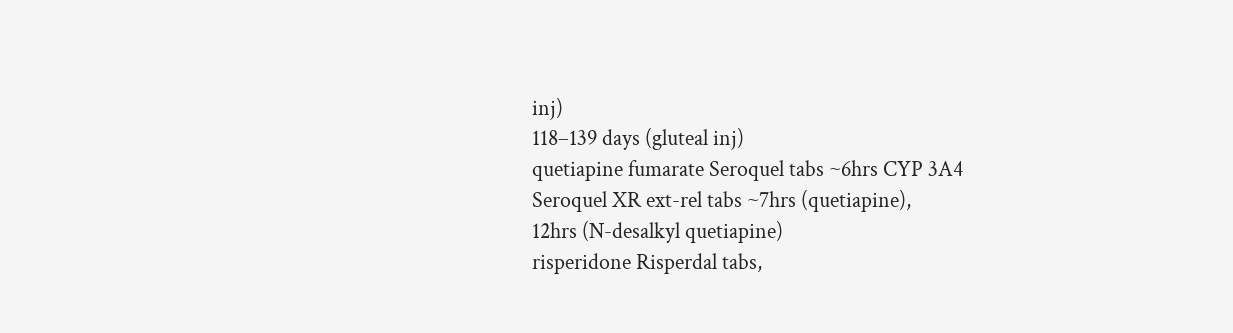inj)
118–139 days (gluteal inj)
quetiapine fumarate Seroquel tabs ~6hrs CYP 3A4
Seroquel XR ext-rel tabs ~7hrs (quetiapine),
12hrs (N-desalkyl quetiapine)
risperidone Risperdal tabs,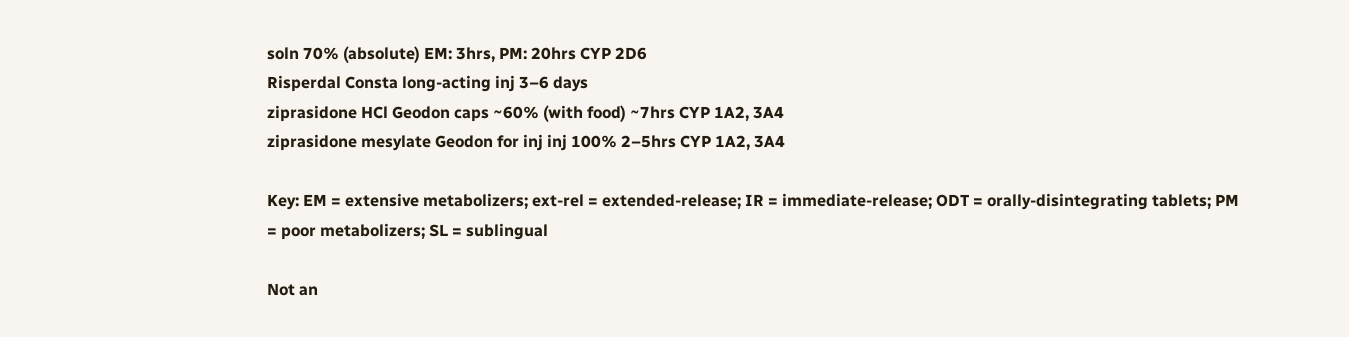soln 70% (absolute) EM: 3hrs, PM: 20hrs CYP 2D6
Risperdal Consta long-acting inj 3–6 days
ziprasidone HCl Geodon caps ~60% (with food) ~7hrs CYP 1A2, 3A4
ziprasidone mesylate Geodon for inj inj 100% 2–5hrs CYP 1A2, 3A4

Key: EM = extensive metabolizers; ext-rel = extended-release; IR = immediate-release; ODT = orally-disintegrating tablets; PM = poor metabolizers; SL = sublingual

Not an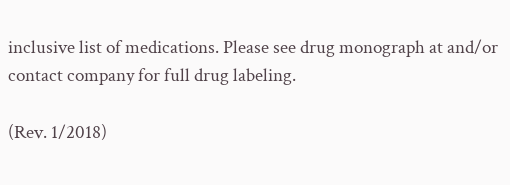inclusive list of medications. Please see drug monograph at and/or contact company for full drug labeling.

(Rev. 1/2018)